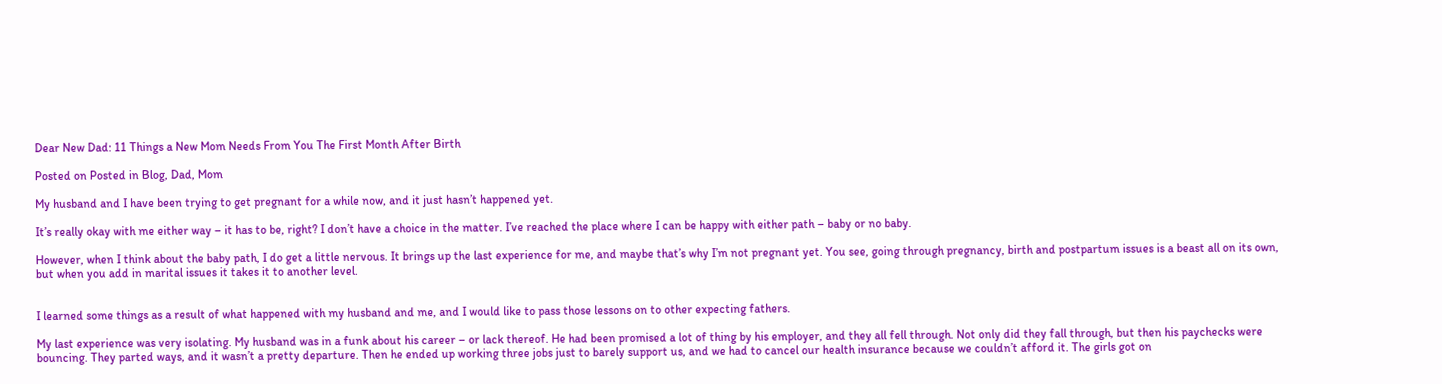Dear New Dad: 11 Things a New Mom Needs From You The First Month After Birth

Posted on Posted in Blog, Dad, Mom

My husband and I have been trying to get pregnant for a while now, and it just hasn’t happened yet.

It’s really okay with me either way – it has to be, right? I don’t have a choice in the matter. I’ve reached the place where I can be happy with either path – baby or no baby.

However, when I think about the baby path, I do get a little nervous. It brings up the last experience for me, and maybe that’s why I’m not pregnant yet. You see, going through pregnancy, birth and postpartum issues is a beast all on its own, but when you add in marital issues it takes it to another level.


I learned some things as a result of what happened with my husband and me, and I would like to pass those lessons on to other expecting fathers.

My last experience was very isolating. My husband was in a funk about his career – or lack thereof. He had been promised a lot of thing by his employer, and they all fell through. Not only did they fall through, but then his paychecks were bouncing. They parted ways, and it wasn’t a pretty departure. Then he ended up working three jobs just to barely support us, and we had to cancel our health insurance because we couldn’t afford it. The girls got on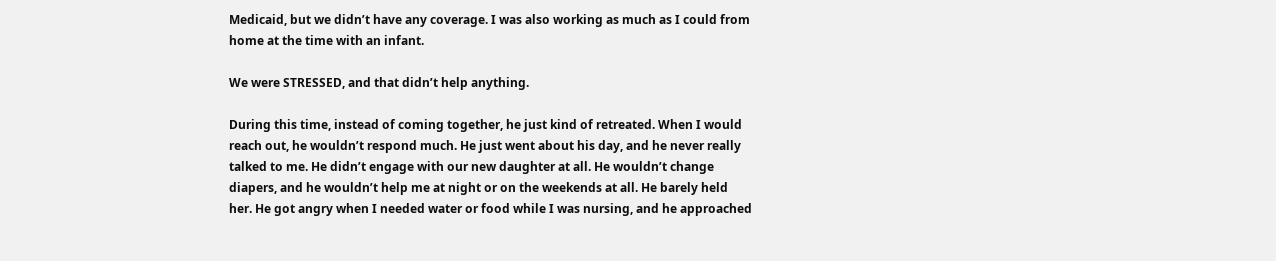Medicaid, but we didn’t have any coverage. I was also working as much as I could from home at the time with an infant.

We were STRESSED, and that didn’t help anything.

During this time, instead of coming together, he just kind of retreated. When I would reach out, he wouldn’t respond much. He just went about his day, and he never really talked to me. He didn’t engage with our new daughter at all. He wouldn’t change diapers, and he wouldn’t help me at night or on the weekends at all. He barely held her. He got angry when I needed water or food while I was nursing, and he approached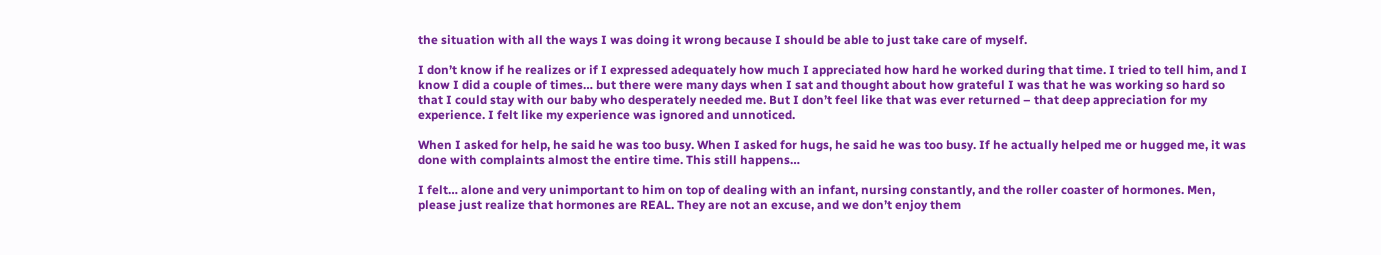the situation with all the ways I was doing it wrong because I should be able to just take care of myself.

I don’t know if he realizes or if I expressed adequately how much I appreciated how hard he worked during that time. I tried to tell him, and I know I did a couple of times… but there were many days when I sat and thought about how grateful I was that he was working so hard so that I could stay with our baby who desperately needed me. But I don’t feel like that was ever returned – that deep appreciation for my experience. I felt like my experience was ignored and unnoticed.

When I asked for help, he said he was too busy. When I asked for hugs, he said he was too busy. If he actually helped me or hugged me, it was done with complaints almost the entire time. This still happens…

I felt… alone and very unimportant to him on top of dealing with an infant, nursing constantly, and the roller coaster of hormones. Men, please just realize that hormones are REAL. They are not an excuse, and we don’t enjoy them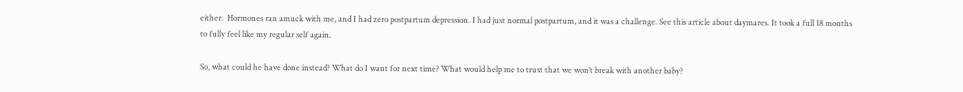either.  Hormones ran amuck with me, and I had zero postpartum depression. I had just normal postpartum, and it was a challenge. See this article about daymares. It took a full 18 months to fully feel like my regular self again.

So, what could he have done instead? What do I want for next time? What would help me to trust that we won’t break with another baby?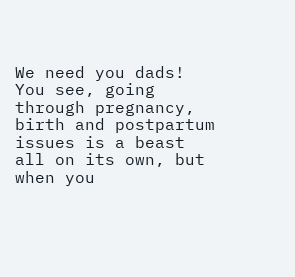We need you dads! You see, going through pregnancy, birth and postpartum issues is a beast all on its own, but when you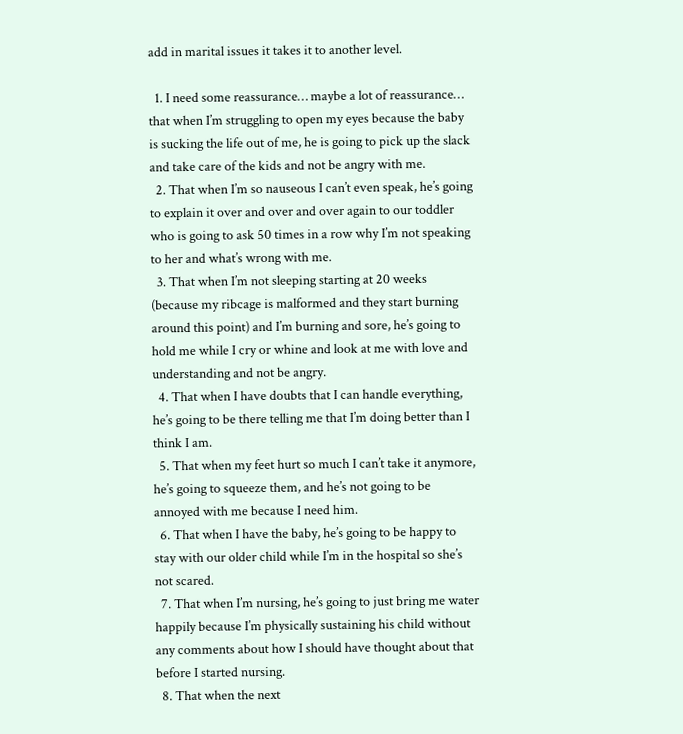add in marital issues it takes it to another level.

  1. I need some reassurance… maybe a lot of reassurance… that when I’m struggling to open my eyes because the baby is sucking the life out of me, he is going to pick up the slack and take care of the kids and not be angry with me.
  2. That when I’m so nauseous I can’t even speak, he’s going to explain it over and over and over again to our toddler who is going to ask 50 times in a row why I’m not speaking to her and what’s wrong with me.
  3. That when I’m not sleeping starting at 20 weeks (because my ribcage is malformed and they start burning around this point) and I’m burning and sore, he’s going to hold me while I cry or whine and look at me with love and understanding and not be angry.
  4. That when I have doubts that I can handle everything, he’s going to be there telling me that I’m doing better than I think I am.
  5. That when my feet hurt so much I can’t take it anymore, he’s going to squeeze them, and he’s not going to be annoyed with me because I need him.
  6. That when I have the baby, he’s going to be happy to stay with our older child while I’m in the hospital so she’s not scared.
  7. That when I’m nursing, he’s going to just bring me water happily because I’m physically sustaining his child without any comments about how I should have thought about that before I started nursing.
  8. That when the next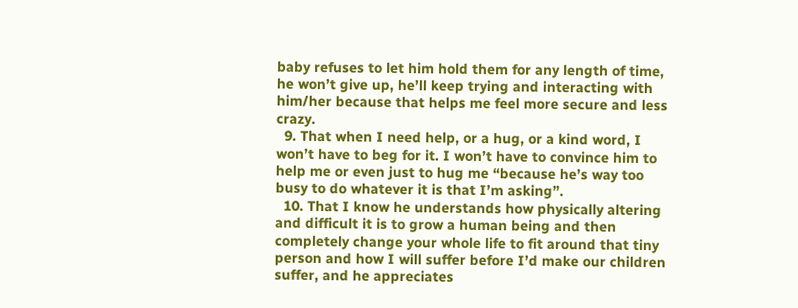baby refuses to let him hold them for any length of time, he won’t give up, he’ll keep trying and interacting with him/her because that helps me feel more secure and less crazy.
  9. That when I need help, or a hug, or a kind word, I won’t have to beg for it. I won’t have to convince him to help me or even just to hug me “because he’s way too busy to do whatever it is that I’m asking”.
  10. That I know he understands how physically altering and difficult it is to grow a human being and then completely change your whole life to fit around that tiny person and how I will suffer before I’d make our children suffer, and he appreciates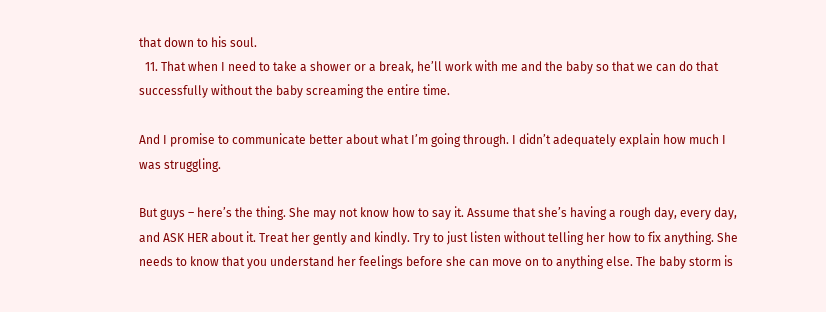that down to his soul.
  11. That when I need to take a shower or a break, he’ll work with me and the baby so that we can do that successfully without the baby screaming the entire time.

And I promise to communicate better about what I’m going through. I didn’t adequately explain how much I was struggling.

But guys – here’s the thing. She may not know how to say it. Assume that she’s having a rough day, every day, and ASK HER about it. Treat her gently and kindly. Try to just listen without telling her how to fix anything. She needs to know that you understand her feelings before she can move on to anything else. The baby storm is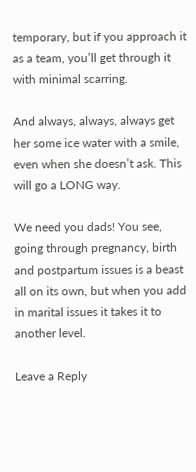temporary, but if you approach it as a team, you’ll get through it with minimal scarring.

And always, always, always get her some ice water with a smile, even when she doesn’t ask. This will go a LONG way.

We need you dads! You see, going through pregnancy, birth and postpartum issues is a beast all on its own, but when you add in marital issues it takes it to another level.

Leave a Reply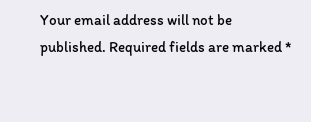Your email address will not be published. Required fields are marked *